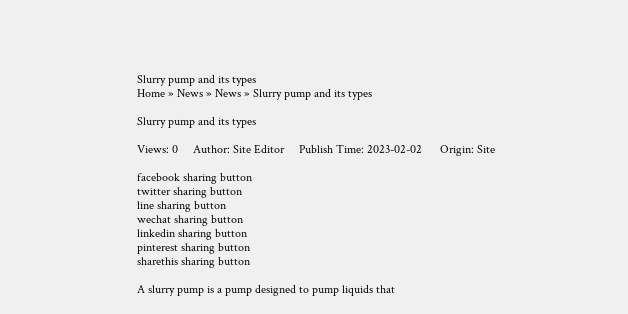Slurry pump and its types
Home » News » News » Slurry pump and its types

Slurry pump and its types

Views: 0     Author: Site Editor     Publish Time: 2023-02-02      Origin: Site

facebook sharing button
twitter sharing button
line sharing button
wechat sharing button
linkedin sharing button
pinterest sharing button
sharethis sharing button

A slurry pump is a pump designed to pump liquids that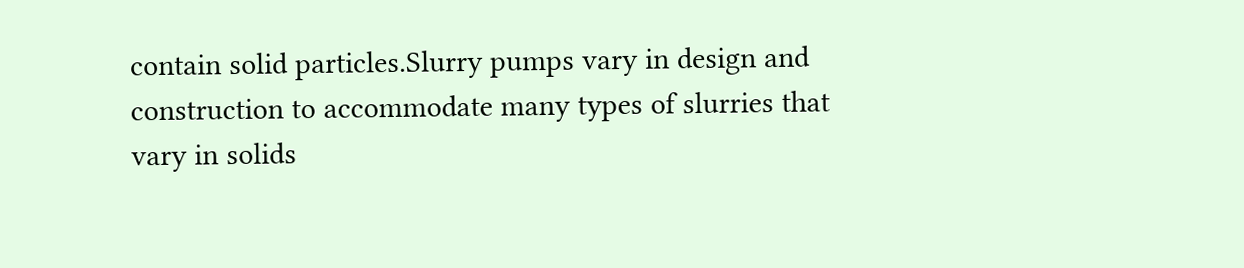contain solid particles.Slurry pumps vary in design and construction to accommodate many types of slurries that vary in solids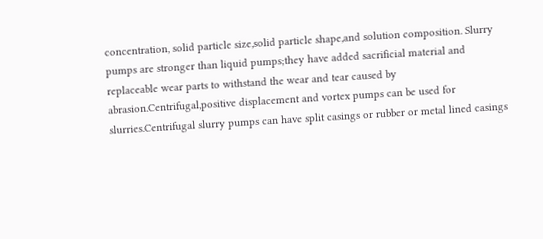concentration, solid particle size,solid particle shape,and solution composition. Slurry pumps are stronger than liquid pumps;they have added sacrificial material and replaceable wear parts to withstand the wear and tear caused by abrasion.Centrifugal,positive displacement and vortex pumps can be used for slurries.Centrifugal slurry pumps can have split casings or rubber or metal lined casings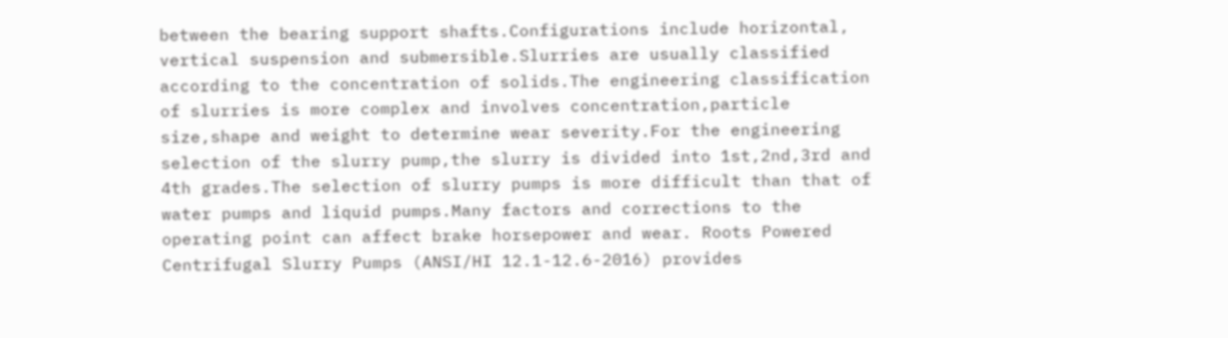between the bearing support shafts.Configurations include horizontal, vertical suspension and submersible.Slurries are usually classified according to the concentration of solids.The engineering classification of slurries is more complex and involves concentration,particle size,shape and weight to determine wear severity.For the engineering selection of the slurry pump,the slurry is divided into 1st,2nd,3rd and 4th grades.The selection of slurry pumps is more difficult than that of water pumps and liquid pumps.Many factors and corrections to the operating point can affect brake horsepower and wear. Roots Powered Centrifugal Slurry Pumps (ANSI/HI 12.1-12.6-2016) provides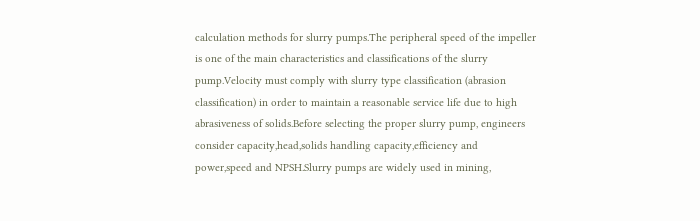calculation methods for slurry pumps.The peripheral speed of the impeller is one of the main characteristics and classifications of the slurry pump.Velocity must comply with slurry type classification (abrasion classification) in order to maintain a reasonable service life due to high abrasiveness of solids.Before selecting the proper slurry pump, engineers consider capacity,head,solids handling capacity,efficiency and power,speed and NPSH.Slurry pumps are widely used in mining,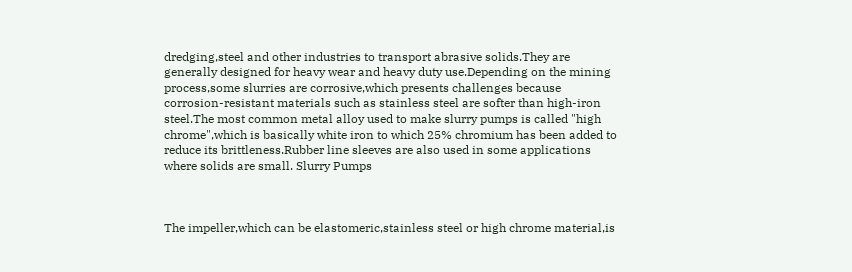dredging,steel and other industries to transport abrasive solids.They are generally designed for heavy wear and heavy duty use.Depending on the mining process,some slurries are corrosive,which presents challenges because corrosion-resistant materials such as stainless steel are softer than high-iron steel.The most common metal alloy used to make slurry pumps is called "high chrome",which is basically white iron to which 25% chromium has been added to reduce its brittleness.Rubber line sleeves are also used in some applications where solids are small. Slurry Pumps



The impeller,which can be elastomeric,stainless steel or high chrome material,is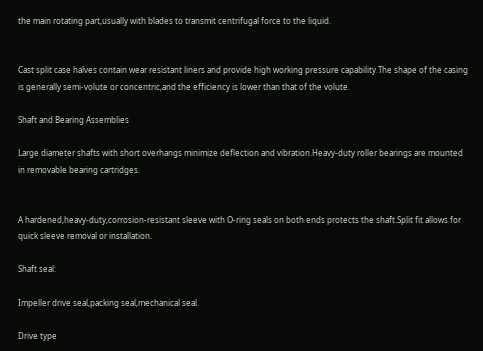the main rotating part,usually with blades to transmit centrifugal force to the liquid.


Cast split case halves contain wear resistant liners and provide high working pressure capability.The shape of the casing is generally semi-volute or concentric,and the efficiency is lower than that of the volute.

Shaft and Bearing Assemblies

Large diameter shafts with short overhangs minimize deflection and vibration.Heavy-duty roller bearings are mounted in removable bearing cartridges.


A hardened,heavy-duty,corrosion-resistant sleeve with O-ring seals on both ends protects the shaft.Split fit allows for quick sleeve removal or installation.

Shaft seal:

Impeller drive seal,packing seal,mechanical seal.

Drive type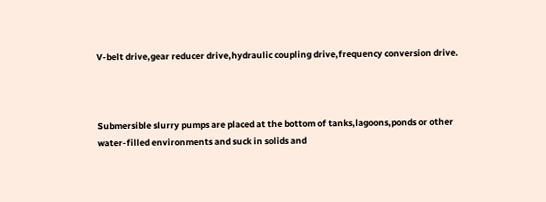V-belt drive,gear reducer drive,hydraulic coupling drive,frequency conversion drive.



Submersible slurry pumps are placed at the bottom of tanks,lagoons,ponds or other water-filled environments and suck in solids and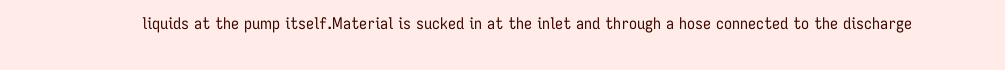liquids at the pump itself.Material is sucked in at the inlet and through a hose connected to the discharge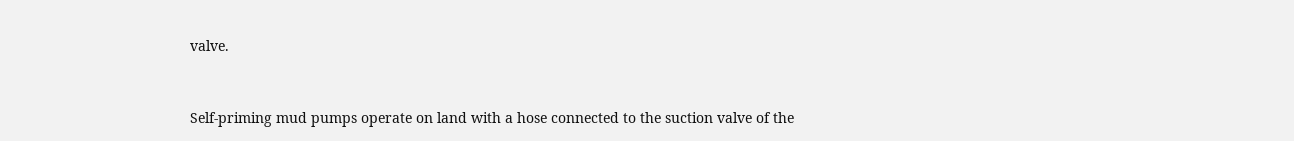valve.


Self-priming mud pumps operate on land with a hose connected to the suction valve of the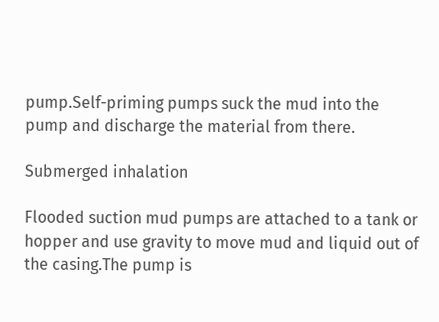pump.Self-priming pumps suck the mud into the pump and discharge the material from there.

Submerged inhalation

Flooded suction mud pumps are attached to a tank or hopper and use gravity to move mud and liquid out of the casing.The pump is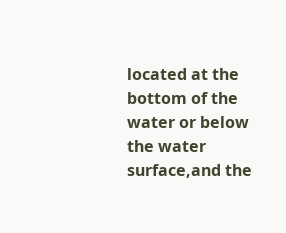located at the bottom of the water or below the water surface,and the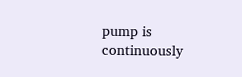pump is continuously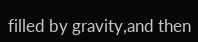filled by gravity,and then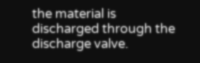the material is discharged through the discharge valve.